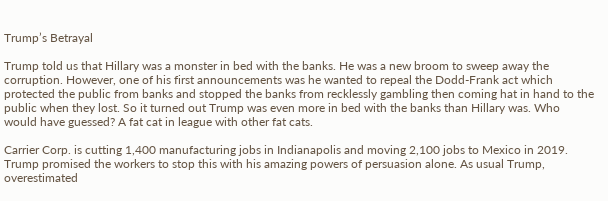Trump’s Betrayal

Trump told us that Hillary was a monster in bed with the banks. He was a new broom to sweep away the corruption. However, one of his first announcements was he wanted to repeal the Dodd-Frank act which protected the public from banks and stopped the banks from recklessly gambling then coming hat in hand to the public when they lost. So it turned out Trump was even more in bed with the banks than Hillary was. Who would have guessed? A fat cat in league with other fat cats.

Carrier Corp. is cutting 1,400 manufacturing jobs in Indianapolis and moving 2,100 jobs to Mexico in 2019. Trump promised the workers to stop this with his amazing powers of persuasion alone. As usual Trump, overestimated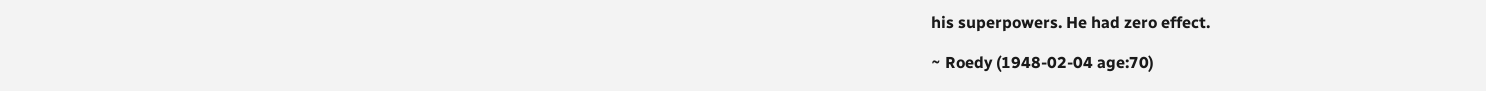his superpowers. He had zero effect.

~ Roedy (1948-02-04 age:70)